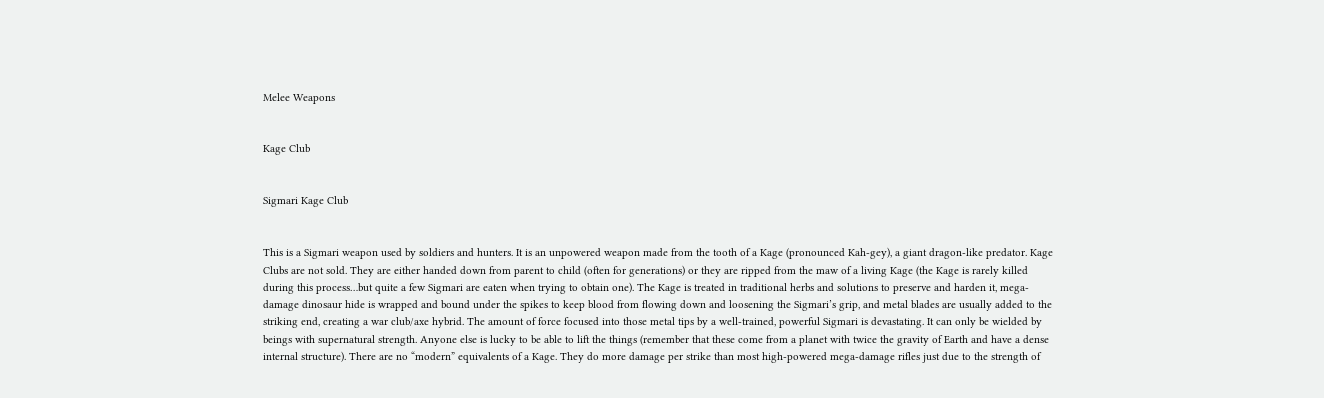Melee Weapons


Kage Club


Sigmari Kage Club


This is a Sigmari weapon used by soldiers and hunters. It is an unpowered weapon made from the tooth of a Kage (pronounced Kah-gey), a giant dragon-like predator. Kage Clubs are not sold. They are either handed down from parent to child (often for generations) or they are ripped from the maw of a living Kage (the Kage is rarely killed during this process…but quite a few Sigmari are eaten when trying to obtain one). The Kage is treated in traditional herbs and solutions to preserve and harden it, mega-damage dinosaur hide is wrapped and bound under the spikes to keep blood from flowing down and loosening the Sigmari’s grip, and metal blades are usually added to the striking end, creating a war club/axe hybrid. The amount of force focused into those metal tips by a well-trained, powerful Sigmari is devastating. It can only be wielded by beings with supernatural strength. Anyone else is lucky to be able to lift the things (remember that these come from a planet with twice the gravity of Earth and have a dense internal structure). There are no “modern” equivalents of a Kage. They do more damage per strike than most high-powered mega-damage rifles just due to the strength of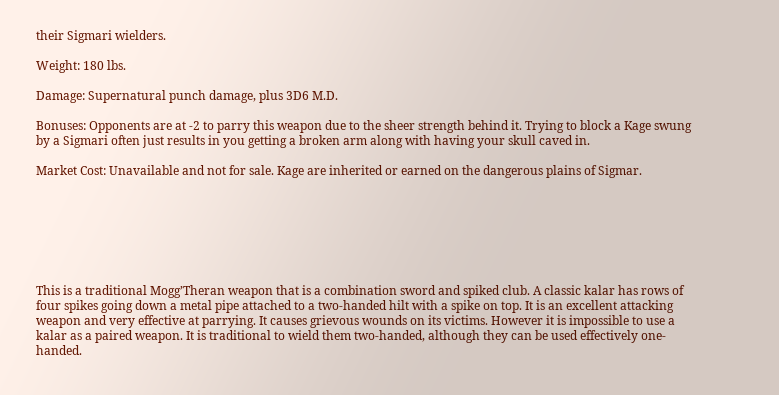their Sigmari wielders.

Weight: 180 lbs.

Damage: Supernatural punch damage, plus 3D6 M.D.

Bonuses: Opponents are at -2 to parry this weapon due to the sheer strength behind it. Trying to block a Kage swung by a Sigmari often just results in you getting a broken arm along with having your skull caved in.

Market Cost: Unavailable and not for sale. Kage are inherited or earned on the dangerous plains of Sigmar.







This is a traditional Mogg’Theran weapon that is a combination sword and spiked club. A classic kalar has rows of four spikes going down a metal pipe attached to a two-handed hilt with a spike on top. It is an excellent attacking weapon and very effective at parrying. It causes grievous wounds on its victims. However it is impossible to use a kalar as a paired weapon. It is traditional to wield them two-handed, although they can be used effectively one-handed.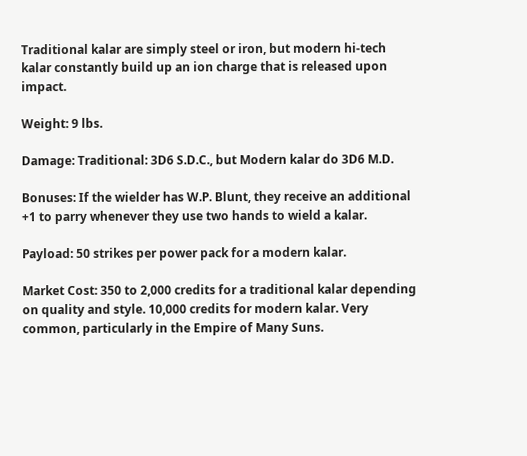Traditional kalar are simply steel or iron, but modern hi-tech kalar constantly build up an ion charge that is released upon impact.

Weight: 9 lbs.

Damage: Traditional: 3D6 S.D.C., but Modern kalar do 3D6 M.D.

Bonuses: If the wielder has W.P. Blunt, they receive an additional +1 to parry whenever they use two hands to wield a kalar.

Payload: 50 strikes per power pack for a modern kalar.

Market Cost: 350 to 2,000 credits for a traditional kalar depending on quality and style. 10,000 credits for modern kalar. Very common, particularly in the Empire of Many Suns.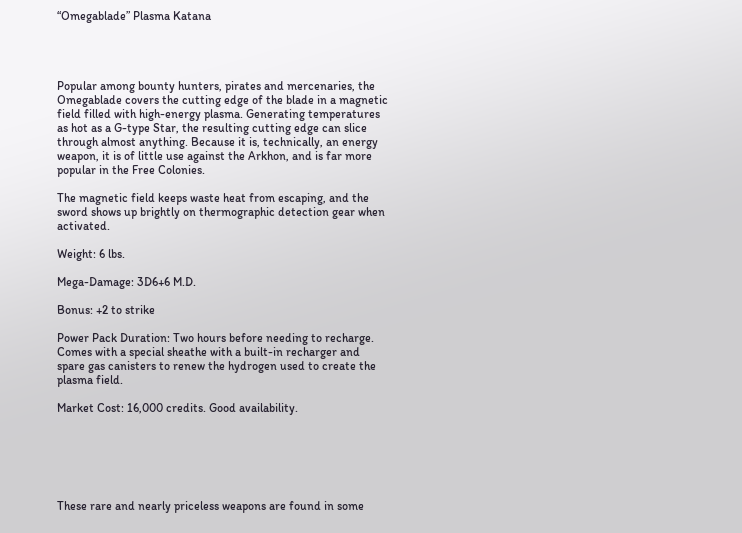“Omegablade” Plasma Katana




Popular among bounty hunters, pirates and mercenaries, the Omegablade covers the cutting edge of the blade in a magnetic field filled with high-energy plasma. Generating temperatures as hot as a G-type Star, the resulting cutting edge can slice through almost anything. Because it is, technically, an energy weapon, it is of little use against the Arkhon, and is far more popular in the Free Colonies.

The magnetic field keeps waste heat from escaping, and the sword shows up brightly on thermographic detection gear when activated.

Weight: 6 lbs.

Mega-Damage: 3D6+6 M.D.

Bonus: +2 to strike

Power Pack Duration: Two hours before needing to recharge. Comes with a special sheathe with a built-in recharger and spare gas canisters to renew the hydrogen used to create the plasma field.

Market Cost: 16,000 credits. Good availability.






These rare and nearly priceless weapons are found in some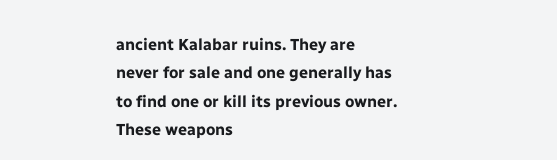ancient Kalabar ruins. They are never for sale and one generally has to find one or kill its previous owner. These weapons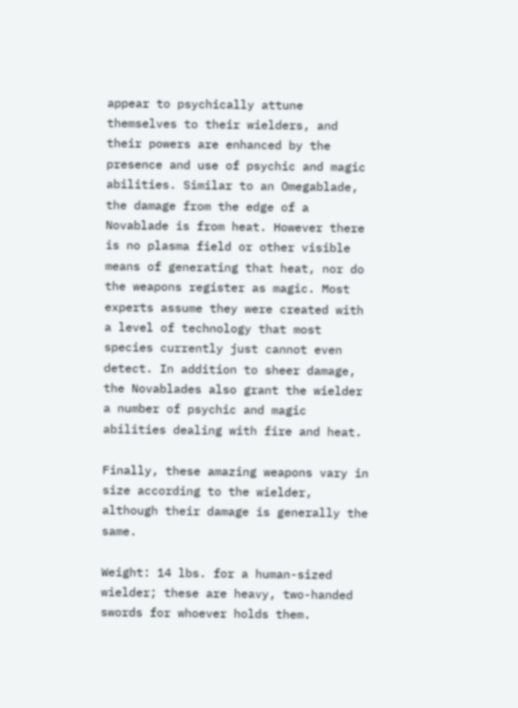appear to psychically attune themselves to their wielders, and their powers are enhanced by the presence and use of psychic and magic abilities. Similar to an Omegablade, the damage from the edge of a Novablade is from heat. However there is no plasma field or other visible means of generating that heat, nor do the weapons register as magic. Most experts assume they were created with a level of technology that most species currently just cannot even detect. In addition to sheer damage, the Novablades also grant the wielder a number of psychic and magic abilities dealing with fire and heat.

Finally, these amazing weapons vary in size according to the wielder, although their damage is generally the same.

Weight: 14 lbs. for a human-sized wielder; these are heavy, two-handed swords for whoever holds them.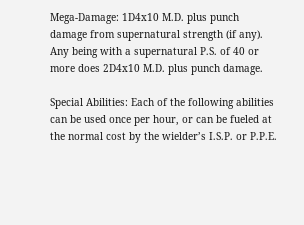Mega-Damage: 1D4x10 M.D. plus punch damage from supernatural strength (if any). Any being with a supernatural P.S. of 40 or more does 2D4x10 M.D. plus punch damage.

Special Abilities: Each of the following abilities can be used once per hour, or can be fueled at the normal cost by the wielder’s I.S.P. or P.P.E.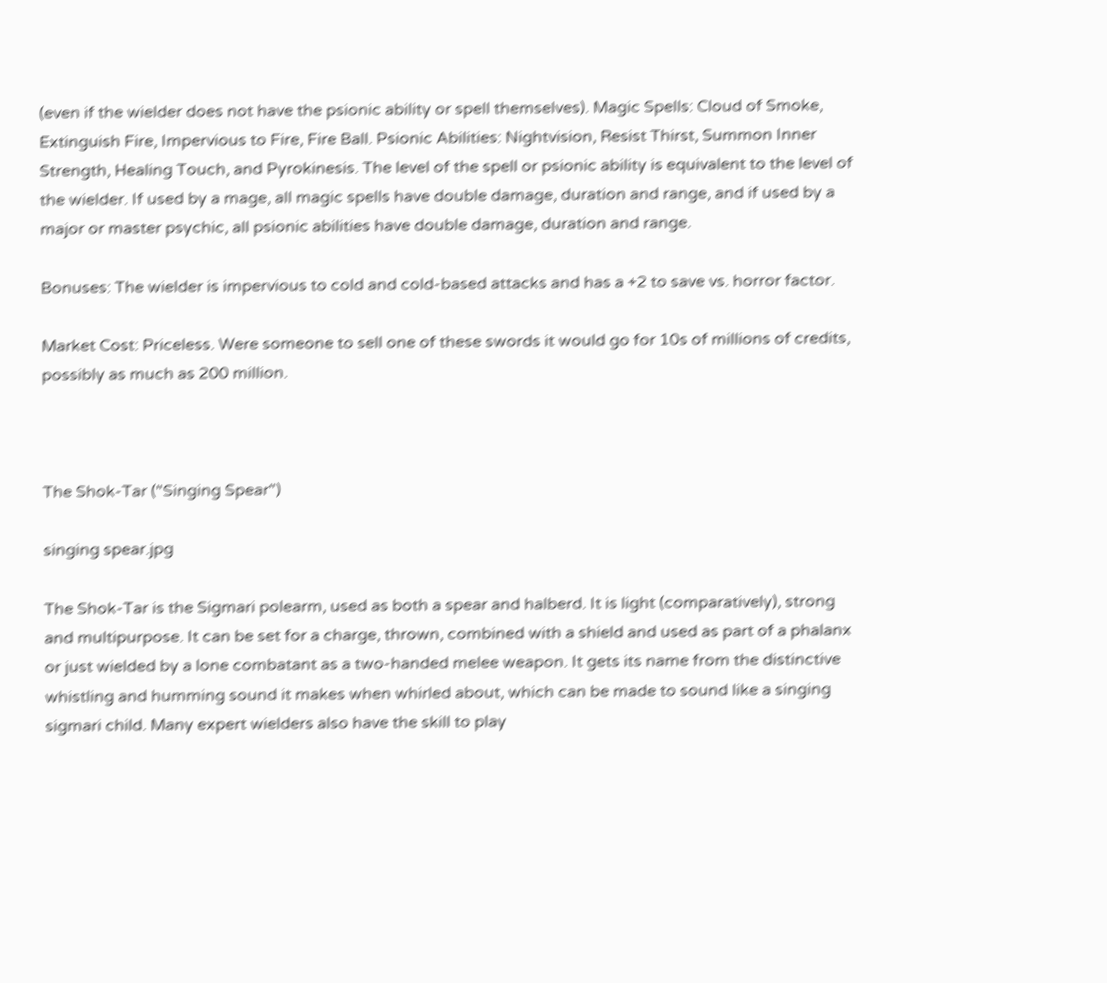(even if the wielder does not have the psionic ability or spell themselves). Magic Spells: Cloud of Smoke, Extinguish Fire, Impervious to Fire, Fire Ball. Psionic Abilities: Nightvision, Resist Thirst, Summon Inner Strength, Healing Touch, and Pyrokinesis. The level of the spell or psionic ability is equivalent to the level of the wielder. If used by a mage, all magic spells have double damage, duration and range, and if used by a major or master psychic, all psionic abilities have double damage, duration and range.

Bonuses: The wielder is impervious to cold and cold-based attacks and has a +2 to save vs. horror factor.

Market Cost: Priceless. Were someone to sell one of these swords it would go for 10s of millions of credits, possibly as much as 200 million.



The Shok-Tar ("Singing Spear")

singing spear.jpg

The Shok-Tar is the Sigmari polearm, used as both a spear and halberd. It is light (comparatively), strong and multipurpose. It can be set for a charge, thrown, combined with a shield and used as part of a phalanx or just wielded by a lone combatant as a two-handed melee weapon. It gets its name from the distinctive whistling and humming sound it makes when whirled about, which can be made to sound like a singing sigmari child. Many expert wielders also have the skill to play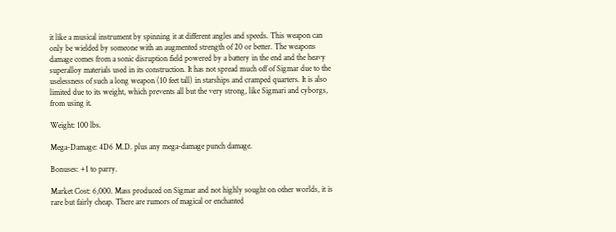it like a musical instrument by spinning it at different angles and speeds. This weapon can only be wielded by someone with an augmented strength of 20 or better. The weapons damage comes from a sonic disruption field powered by a battery in the end and the heavy superalloy materials used in its construction. It has not spread much off of Sigmar due to the uselessness of such a long weapon (10 feet tall) in starships and cramped quarters. It is also limited due to its weight, which prevents all but the very strong, like Sigmari and cyborgs, from using it.

Weight: 100 lbs.

Mega-Damage: 4D6 M.D. plus any mega-damage punch damage.

Bonuses: +1 to parry.

Market Cost: 6,000. Mass produced on Sigmar and not highly sought on other worlds, it is rare but fairly cheap. There are rumors of magical or enchanted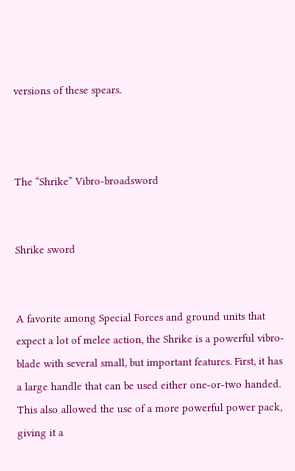versions of these spears.



The “Shrike” Vibro-broadsword


Shrike sword


A favorite among Special Forces and ground units that expect a lot of melee action, the Shrike is a powerful vibro-blade with several small, but important features. First, it has a large handle that can be used either one-or-two handed. This also allowed the use of a more powerful power pack, giving it a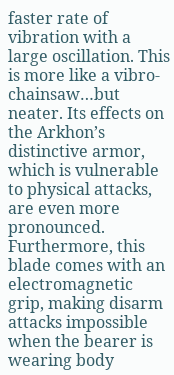faster rate of vibration with a large oscillation. This is more like a vibro-chainsaw…but neater. Its effects on the Arkhon’s distinctive armor, which is vulnerable to physical attacks, are even more pronounced. Furthermore, this blade comes with an electromagnetic grip, making disarm attacks impossible when the bearer is wearing body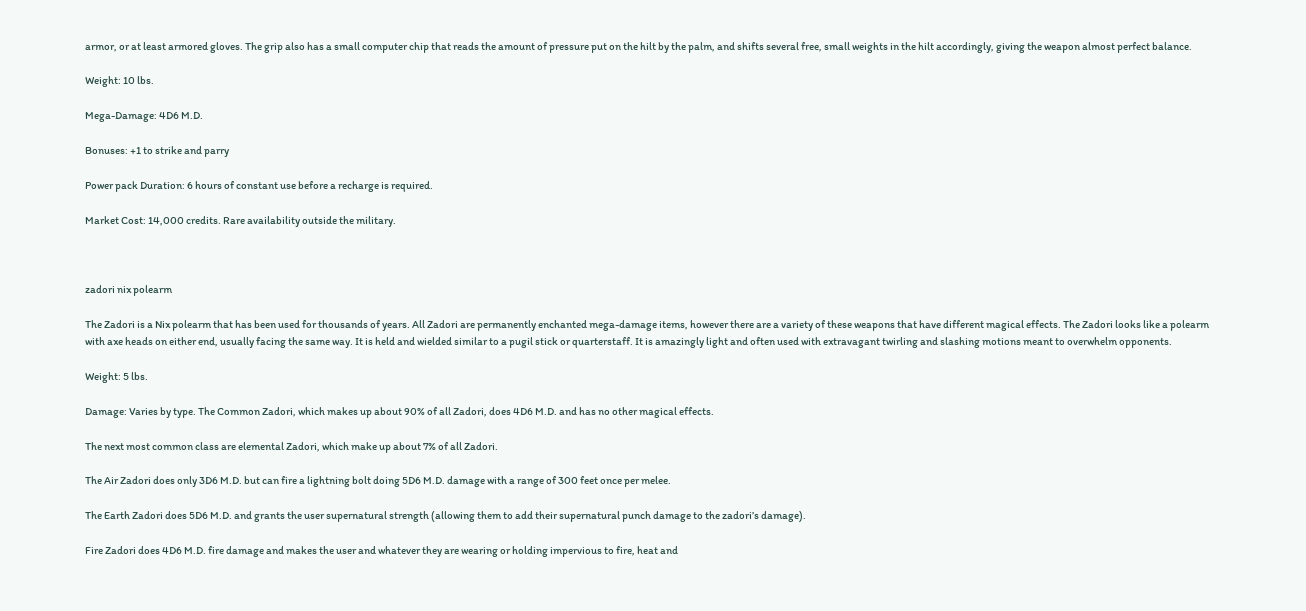armor, or at least armored gloves. The grip also has a small computer chip that reads the amount of pressure put on the hilt by the palm, and shifts several free, small weights in the hilt accordingly, giving the weapon almost perfect balance.

Weight: 10 lbs.

Mega-Damage: 4D6 M.D.

Bonuses: +1 to strike and parry

Power pack Duration: 6 hours of constant use before a recharge is required.

Market Cost: 14,000 credits. Rare availability outside the military.



zadori nix polearm

The Zadori is a Nix polearm that has been used for thousands of years. All Zadori are permanently enchanted mega-damage items, however there are a variety of these weapons that have different magical effects. The Zadori looks like a polearm with axe heads on either end, usually facing the same way. It is held and wielded similar to a pugil stick or quarterstaff. It is amazingly light and often used with extravagant twirling and slashing motions meant to overwhelm opponents.

Weight: 5 lbs.

Damage: Varies by type. The Common Zadori, which makes up about 90% of all Zadori, does 4D6 M.D. and has no other magical effects.

The next most common class are elemental Zadori, which make up about 7% of all Zadori.

The Air Zadori does only 3D6 M.D. but can fire a lightning bolt doing 5D6 M.D. damage with a range of 300 feet once per melee.

The Earth Zadori does 5D6 M.D. and grants the user supernatural strength (allowing them to add their supernatural punch damage to the zadori’s damage).

Fire Zadori does 4D6 M.D. fire damage and makes the user and whatever they are wearing or holding impervious to fire, heat and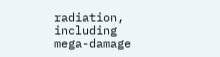radiation, including mega-damage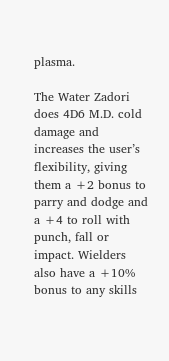plasma.

The Water Zadori does 4D6 M.D. cold damage and increases the user’s flexibility, giving them a +2 bonus to parry and dodge and a +4 to roll with punch, fall or impact. Wielders also have a +10% bonus to any skills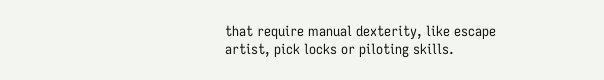that require manual dexterity, like escape artist, pick locks or piloting skills.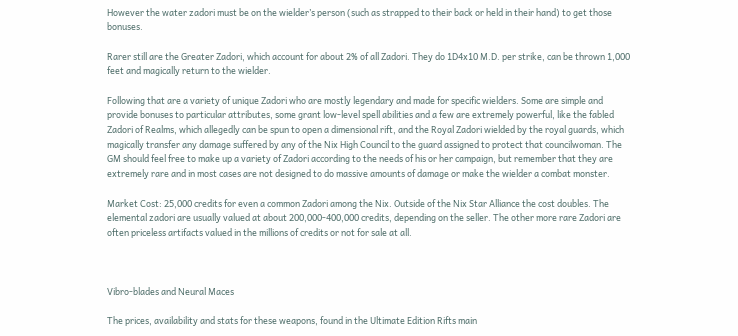However the water zadori must be on the wielder’s person (such as strapped to their back or held in their hand) to get those bonuses.

Rarer still are the Greater Zadori, which account for about 2% of all Zadori. They do 1D4x10 M.D. per strike, can be thrown 1,000 feet and magically return to the wielder.

Following that are a variety of unique Zadori who are mostly legendary and made for specific wielders. Some are simple and provide bonuses to particular attributes, some grant low-level spell abilities and a few are extremely powerful, like the fabled Zadori of Realms, which allegedly can be spun to open a dimensional rift, and the Royal Zadori wielded by the royal guards, which magically transfer any damage suffered by any of the Nix High Council to the guard assigned to protect that councilwoman. The GM should feel free to make up a variety of Zadori according to the needs of his or her campaign, but remember that they are extremely rare and in most cases are not designed to do massive amounts of damage or make the wielder a combat monster.

Market Cost: 25,000 credits for even a common Zadori among the Nix. Outside of the Nix Star Alliance the cost doubles. The elemental zadori are usually valued at about 200,000-400,000 credits, depending on the seller. The other more rare Zadori are often priceless artifacts valued in the millions of credits or not for sale at all.



Vibro-blades and Neural Maces

The prices, availability and stats for these weapons, found in the Ultimate Edition Rifts main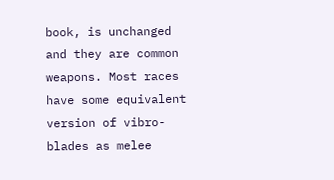book, is unchanged and they are common weapons. Most races have some equivalent version of vibro-blades as melee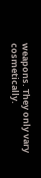weapons. They only vary cosmetically.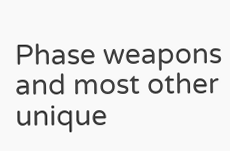Phase weapons and most other unique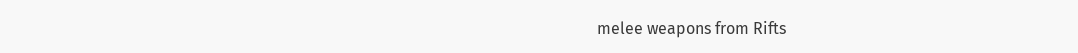melee weapons from Rifts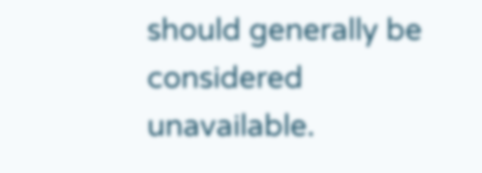should generally be considered unavailable.